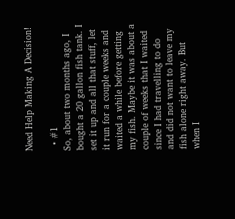Need Help Making A Decision!

  • #1
So, about two months ago, I bought a 20 gallon fish tank. I set it up and all that stuff, let it run for a couple weeks and waited a while before getting my fish. Maybe it was about a couple of weeks that I waited since I had travelling to do and did not want to leave my fish alone right away. But when I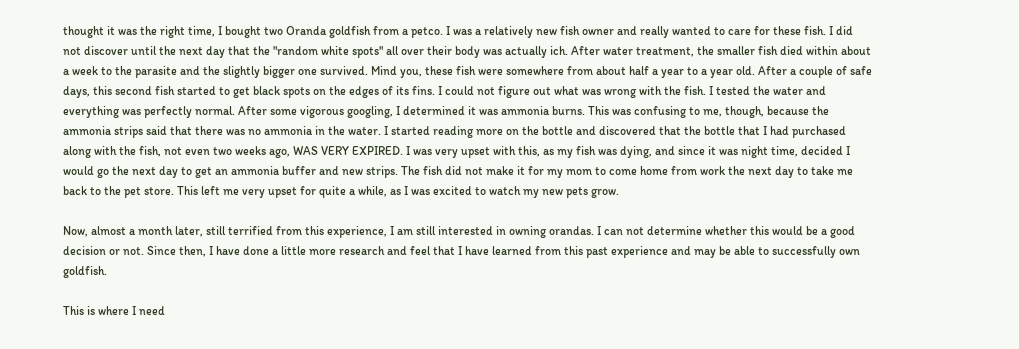thought it was the right time, I bought two Oranda goldfish from a petco. I was a relatively new fish owner and really wanted to care for these fish. I did not discover until the next day that the "random white spots" all over their body was actually ich. After water treatment, the smaller fish died within about a week to the parasite and the slightly bigger one survived. Mind you, these fish were somewhere from about half a year to a year old. After a couple of safe days, this second fish started to get black spots on the edges of its fins. I could not figure out what was wrong with the fish. I tested the water and everything was perfectly normal. After some vigorous googling, I determined it was ammonia burns. This was confusing to me, though, because the ammonia strips said that there was no ammonia in the water. I started reading more on the bottle and discovered that the bottle that I had purchased along with the fish, not even two weeks ago, WAS VERY EXPIRED. I was very upset with this, as my fish was dying, and since it was night time, decided I would go the next day to get an ammonia buffer and new strips. The fish did not make it for my mom to come home from work the next day to take me back to the pet store. This left me very upset for quite a while, as I was excited to watch my new pets grow.

Now, almost a month later, still terrified from this experience, I am still interested in owning orandas. I can not determine whether this would be a good decision or not. Since then, I have done a little more research and feel that I have learned from this past experience and may be able to successfully own goldfish.

This is where I need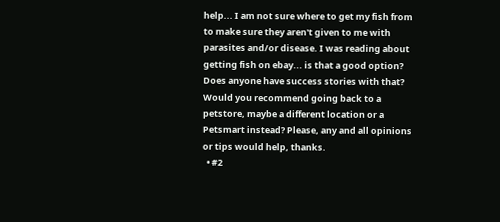help... I am not sure where to get my fish from to make sure they aren't given to me with parasites and/or disease. I was reading about getting fish on ebay... is that a good option? Does anyone have success stories with that? Would you recommend going back to a petstore, maybe a different location or a Petsmart instead? Please, any and all opinions or tips would help, thanks.
  • #2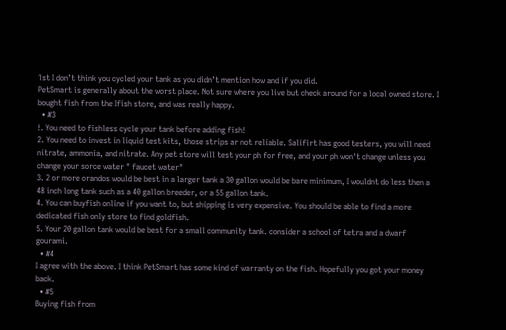1st I don’t think you cycled your tank as you didn’t mention how and if you did.
PetSmart is generally about the worst place. Not sure where you live but check around for a local owned store. I bought fish from the Ifish store, and was really happy.
  • #3
!. You need to fishless cycle your tank before adding fish!
2. You need to invest in liquid test kits, those strips ar not reliable. Salifirt has good testers, you will need nitrate, ammonia, and nitrate. Any pet store will test your ph for free, and your ph won't change unless you change your sorce water " faucet water"
3. 2 or more orandos would be best in a larger tank a 30 gallon would be bare minimum, I wouldnt do less then a 48 inch long tank such as a 40 gallon breeder, or a 55 gallon tank.
4. You can buyfish online if you want to, but shipping is very expensive. You should be able to find a more dedicated fish only store to find goldfish.
5. Your 20 gallon tank would be best for a small community tank. consider a school of tetra and a dwarf gourami.
  • #4
I agree with the above. I think PetSmart has some kind of warranty on the fish. Hopefully you got your money back.
  • #5
Buying fish from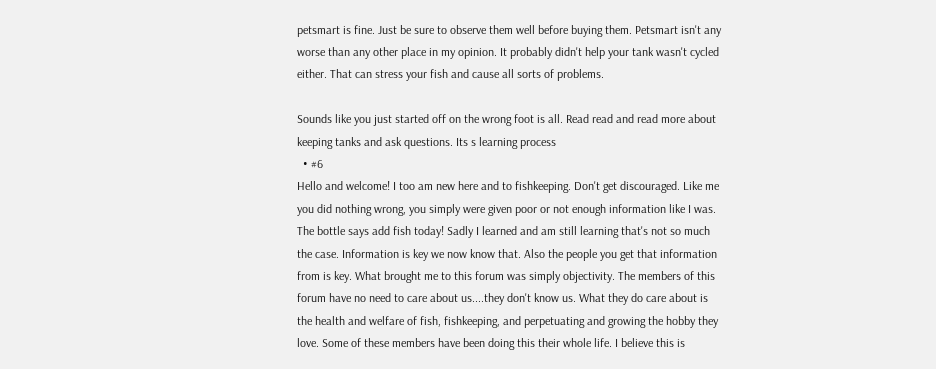petsmart is fine. Just be sure to observe them well before buying them. Petsmart isn't any worse than any other place in my opinion. It probably didn't help your tank wasn't cycled either. That can stress your fish and cause all sorts of problems.

Sounds like you just started off on the wrong foot is all. Read read and read more about keeping tanks and ask questions. Its s learning process
  • #6
Hello and welcome! I too am new here and to fishkeeping. Don't get discouraged. Like me you did nothing wrong, you simply were given poor or not enough information like I was. The bottle says add fish today! Sadly I learned and am still learning that's not so much the case. Information is key we now know that. Also the people you get that information from is key. What brought me to this forum was simply objectivity. The members of this forum have no need to care about us....they don't know us. What they do care about is the health and welfare of fish, fishkeeping, and perpetuating and growing the hobby they love. Some of these members have been doing this their whole life. I believe this is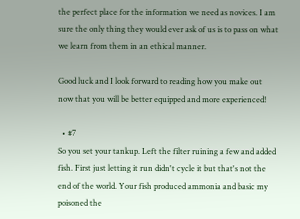the perfect place for the information we need as novices. I am sure the only thing they would ever ask of us is to pass on what we learn from them in an ethical manner.

Good luck and I look forward to reading how you make out now that you will be better equipped and more experienced!

  • #7
So you set your tankup. Left the filter ruining a few and added fish. First just letting it run didn't cycle it but that's not the end of the world. Your fish produced ammonia and basic my poisoned the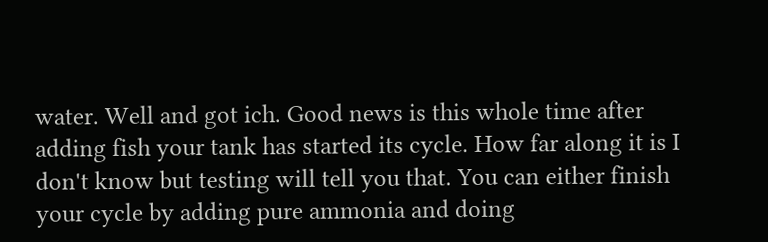water. Well and got ich. Good news is this whole time after adding fish your tank has started its cycle. How far along it is I don't know but testing will tell you that. You can either finish your cycle by adding pure ammonia and doing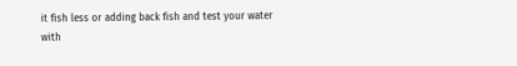it fish less or adding back fish and test your water with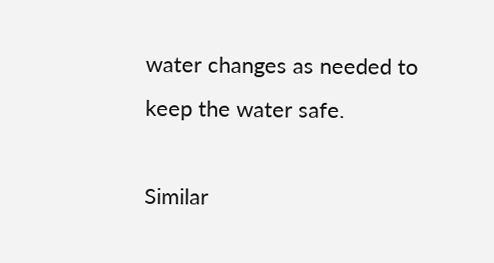water changes as needed to keep the water safe.

Similar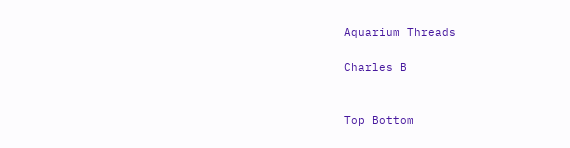Aquarium Threads

Charles B


Top Bottom